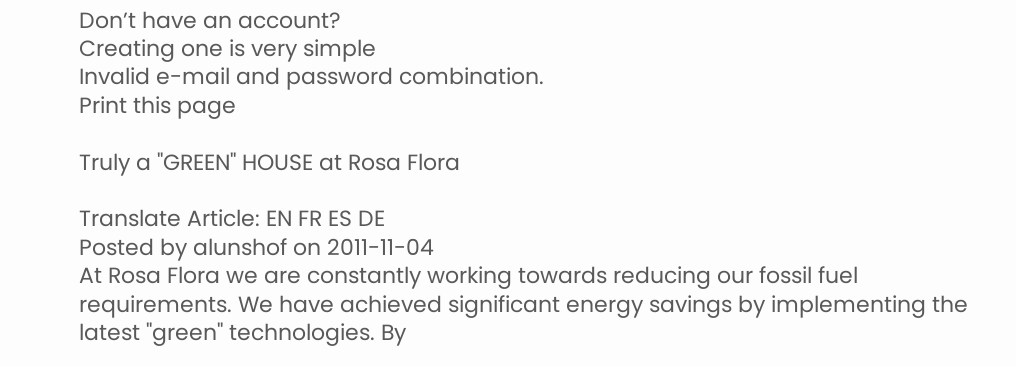Don’t have an account?
Creating one is very simple
Invalid e-mail and password combination.
Print this page

Truly a "GREEN" HOUSE at Rosa Flora

Translate Article: EN FR ES DE
Posted by alunshof on 2011-11-04
At Rosa Flora we are constantly working towards reducing our fossil fuel requirements. We have achieved significant energy savings by implementing the latest "green" technologies. By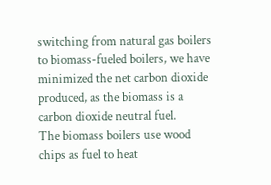switching from natural gas boilers to biomass-fueled boilers, we have minimized the net carbon dioxide produced, as the biomass is a carbon dioxide neutral fuel.
The biomass boilers use wood chips as fuel to heat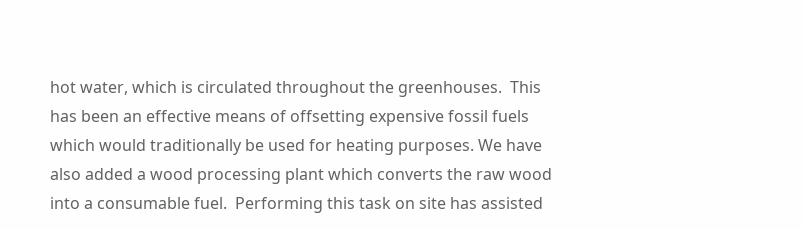hot water, which is circulated throughout the greenhouses.  This has been an effective means of offsetting expensive fossil fuels which would traditionally be used for heating purposes. We have also added a wood processing plant which converts the raw wood into a consumable fuel.  Performing this task on site has assisted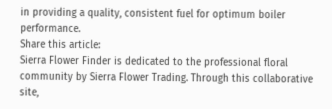in providing a quality, consistent fuel for optimum boiler performance.
Share this article:
Sierra Flower Finder is dedicated to the professional floral community by Sierra Flower Trading. Through this collaborative site,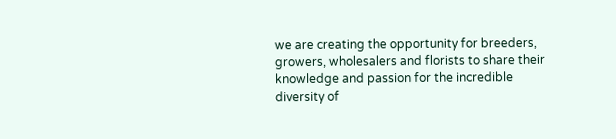we are creating the opportunity for breeders, growers, wholesalers and florists to share their knowledge and passion for the incredible diversity of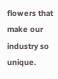flowers that make our industry so unique.